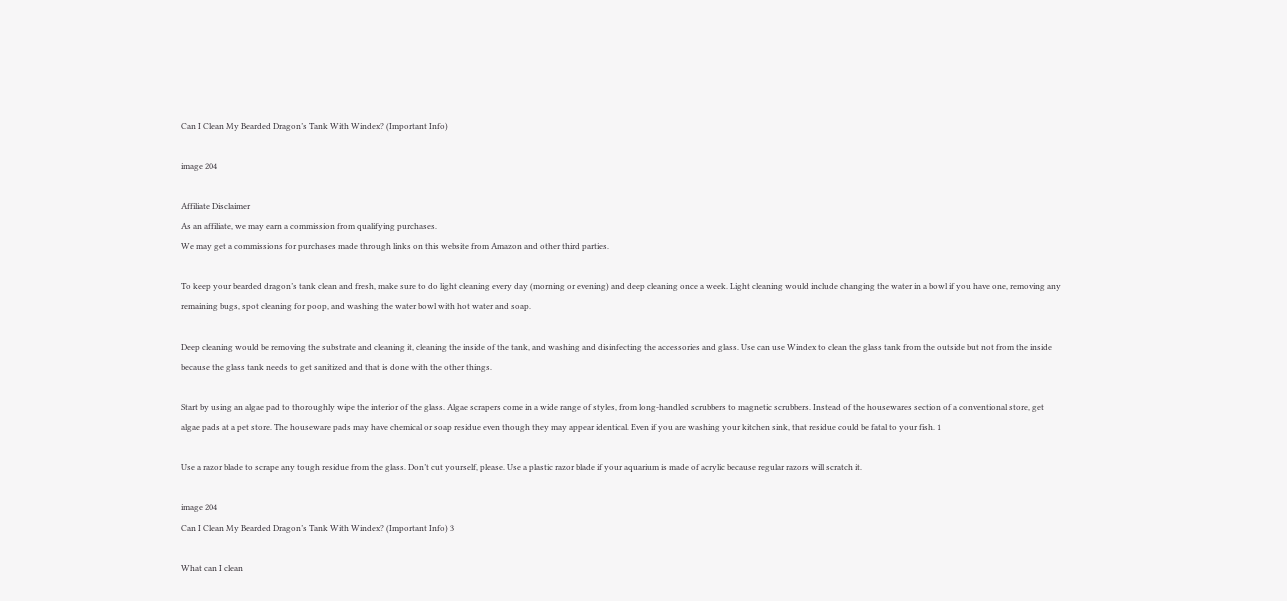Can I Clean My Bearded Dragon’s Tank With Windex? (Important Info)

image 204

Affiliate Disclaimer
As an affiliate, we may earn a commission from qualifying purchases.
We may get a commissions for purchases made through links on this website from Amazon and other third parties.

To keep your bearded dragon’s tank clean and fresh, make sure to do light cleaning every day (morning or evening) and deep cleaning once a week. Light cleaning would include changing the water in a bowl if you have one, removing any remaining bugs, spot cleaning for poop, and washing the water bowl with hot water and soap.

Deep cleaning would be removing the substrate and cleaning it, cleaning the inside of the tank, and washing and disinfecting the accessories and glass. Use can use Windex to clean the glass tank from the outside but not from the inside because the glass tank needs to get sanitized and that is done with the other things.

Start by using an algae pad to thoroughly wipe the interior of the glass. Algae scrapers come in a wide range of styles, from long-handled scrubbers to magnetic scrubbers. Instead of the housewares section of a conventional store, get algae pads at a pet store. The houseware pads may have chemical or soap residue even though they may appear identical. Even if you are washing your kitchen sink, that residue could be fatal to your fish. 1

Use a razor blade to scrape any tough residue from the glass. Don’t cut yourself, please. Use a plastic razor blade if your aquarium is made of acrylic because regular razors will scratch it.

image 204
Can I Clean My Bearded Dragon’s Tank With Windex? (Important Info) 3

What can I clean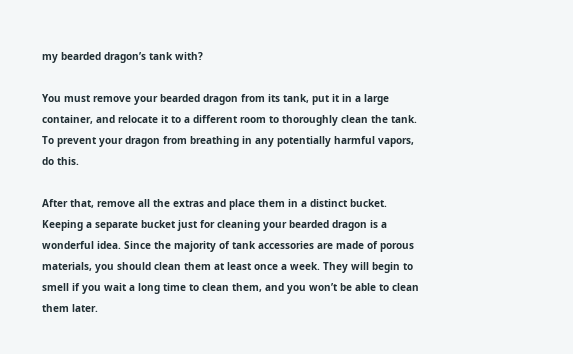my bearded dragon’s tank with?

You must remove your bearded dragon from its tank, put it in a large container, and relocate it to a different room to thoroughly clean the tank. To prevent your dragon from breathing in any potentially harmful vapors, do this.

After that, remove all the extras and place them in a distinct bucket. Keeping a separate bucket just for cleaning your bearded dragon is a wonderful idea. Since the majority of tank accessories are made of porous materials, you should clean them at least once a week. They will begin to smell if you wait a long time to clean them, and you won’t be able to clean them later.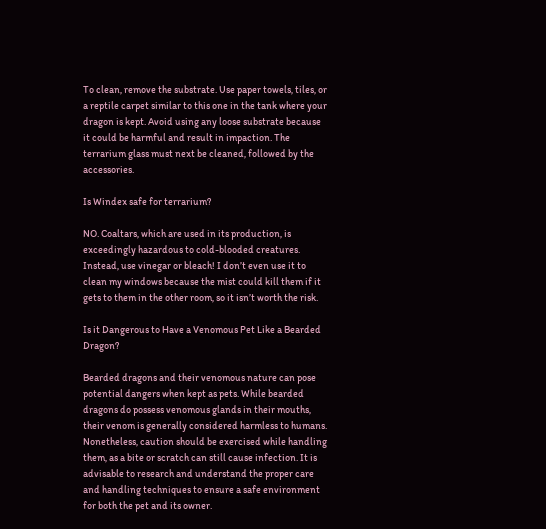To clean, remove the substrate. Use paper towels, tiles, or a reptile carpet similar to this one in the tank where your dragon is kept. Avoid using any loose substrate because it could be harmful and result in impaction. The terrarium glass must next be cleaned, followed by the accessories.

Is Windex safe for terrarium?

NO. Coaltars, which are used in its production, is exceedingly hazardous to cold-blooded creatures. Instead, use vinegar or bleach! I don’t even use it to clean my windows because the mist could kill them if it gets to them in the other room, so it isn’t worth the risk.

Is it Dangerous to Have a Venomous Pet Like a Bearded Dragon?

Bearded dragons and their venomous nature can pose potential dangers when kept as pets. While bearded dragons do possess venomous glands in their mouths, their venom is generally considered harmless to humans. Nonetheless, caution should be exercised while handling them, as a bite or scratch can still cause infection. It is advisable to research and understand the proper care and handling techniques to ensure a safe environment for both the pet and its owner.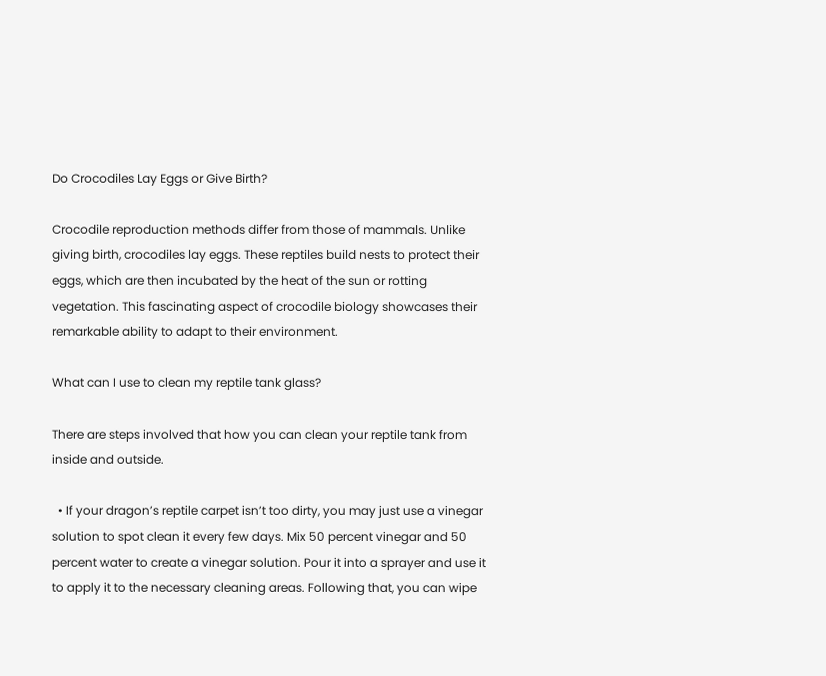Do Crocodiles Lay Eggs or Give Birth?

Crocodile reproduction methods differ from those of mammals. Unlike giving birth, crocodiles lay eggs. These reptiles build nests to protect their eggs, which are then incubated by the heat of the sun or rotting vegetation. This fascinating aspect of crocodile biology showcases their remarkable ability to adapt to their environment.

What can I use to clean my reptile tank glass?

There are steps involved that how you can clean your reptile tank from inside and outside.

  • If your dragon’s reptile carpet isn’t too dirty, you may just use a vinegar solution to spot clean it every few days. Mix 50 percent vinegar and 50 percent water to create a vinegar solution. Pour it into a sprayer and use it to apply it to the necessary cleaning areas. Following that, you can wipe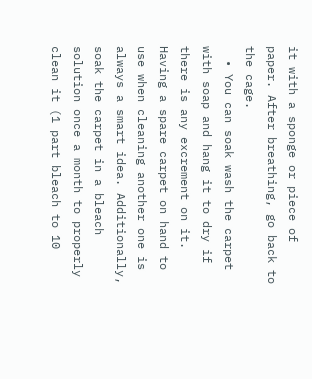it with a sponge or piece of paper. After breathing, go back to the cage.
  • You can soak wash the carpet with soap and hang it to dry if there is any excrement on it. Having a spare carpet on hand to use when cleaning another one is always a smart idea. Additionally, soak the carpet in a bleach solution once a month to properly clean it (1 part bleach to 10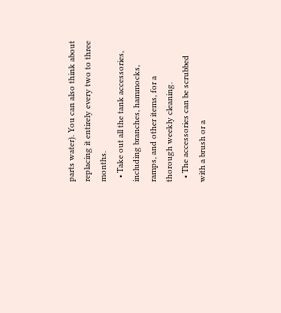parts water). You can also think about replacing it entirely every two to three months.
  • Take out all the tank accessories, including branches, hammocks, ramps, and other items, for a thorough weekly cleaning.
  • The accessories can be scrubbed with a brush or a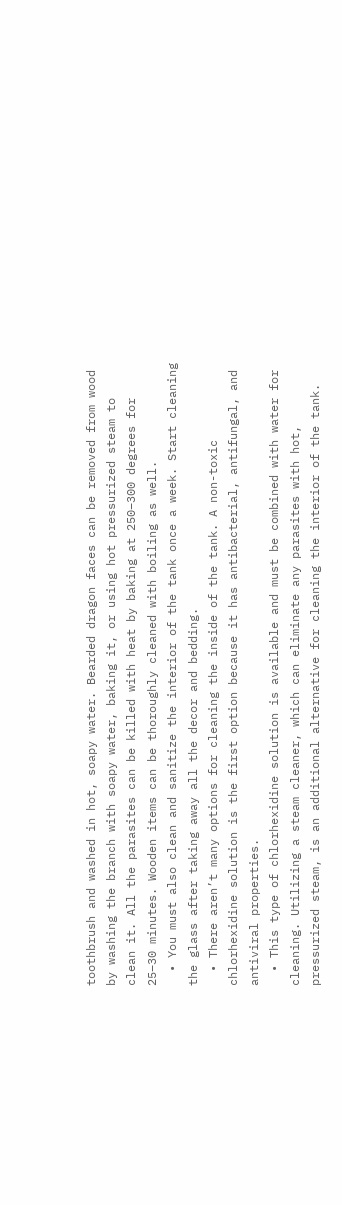toothbrush and washed in hot, soapy water. Bearded dragon faces can be removed from wood by washing the branch with soapy water, baking it, or using hot pressurized steam to clean it. All the parasites can be killed with heat by baking at 250–300 degrees for 25–30 minutes. Wooden items can be thoroughly cleaned with boiling as well.
  • You must also clean and sanitize the interior of the tank once a week. Start cleaning the glass after taking away all the decor and bedding.
  • There aren’t many options for cleaning the inside of the tank. A non-toxic chlorhexidine solution is the first option because it has antibacterial, antifungal, and antiviral properties.
  • This type of chlorhexidine solution is available and must be combined with water for cleaning. Utilizing a steam cleaner, which can eliminate any parasites with hot, pressurized steam, is an additional alternative for cleaning the interior of the tank.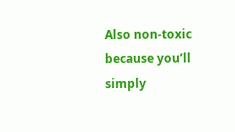Also non-toxic because you’ll simply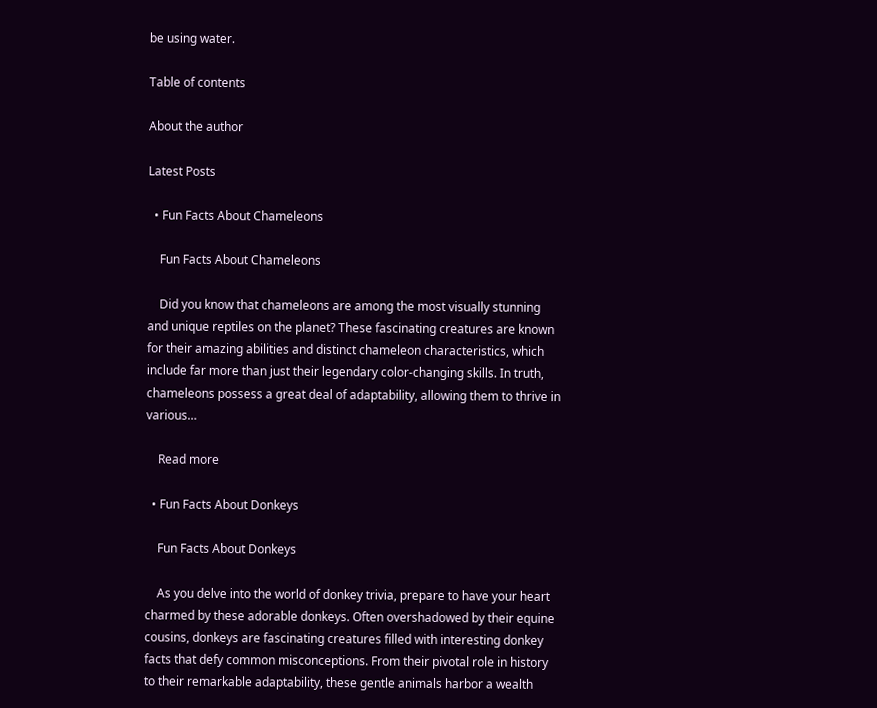be using water.

Table of contents

About the author

Latest Posts

  • Fun Facts About Chameleons

    Fun Facts About Chameleons

    Did you know that chameleons are among the most visually stunning and unique reptiles on the planet? These fascinating creatures are known for their amazing abilities and distinct chameleon characteristics, which include far more than just their legendary color-changing skills. In truth, chameleons possess a great deal of adaptability, allowing them to thrive in various…

    Read more

  • Fun Facts About Donkeys

    Fun Facts About Donkeys

    As you delve into the world of donkey trivia, prepare to have your heart charmed by these adorable donkeys. Often overshadowed by their equine cousins, donkeys are fascinating creatures filled with interesting donkey facts that defy common misconceptions. From their pivotal role in history to their remarkable adaptability, these gentle animals harbor a wealth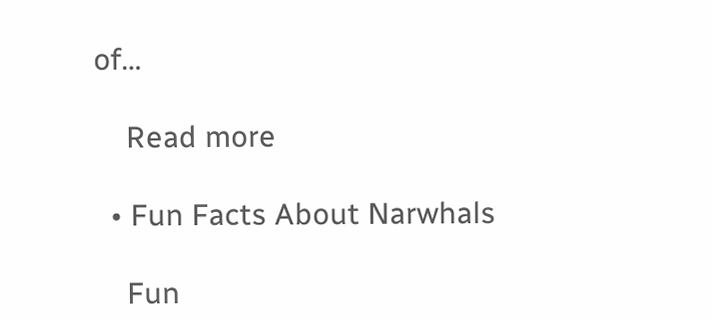of…

    Read more

  • Fun Facts About Narwhals

    Fun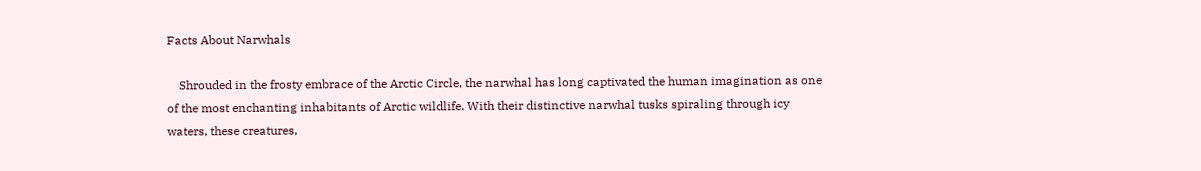Facts About Narwhals

    Shrouded in the frosty embrace of the Arctic Circle, the narwhal has long captivated the human imagination as one of the most enchanting inhabitants of Arctic wildlife. With their distinctive narwhal tusks spiraling through icy waters, these creatures,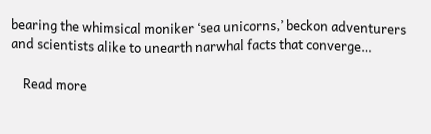bearing the whimsical moniker ‘sea unicorns,’ beckon adventurers and scientists alike to unearth narwhal facts that converge…

    Read more